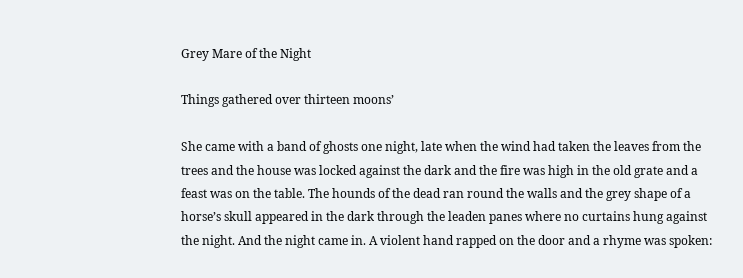Grey Mare of the Night

Things gathered over thirteen moons’

She came with a band of ghosts one night, late when the wind had taken the leaves from the trees and the house was locked against the dark and the fire was high in the old grate and a feast was on the table. The hounds of the dead ran round the walls and the grey shape of a horse’s skull appeared in the dark through the leaden panes where no curtains hung against the night. And the night came in. A violent hand rapped on the door and a rhyme was spoken: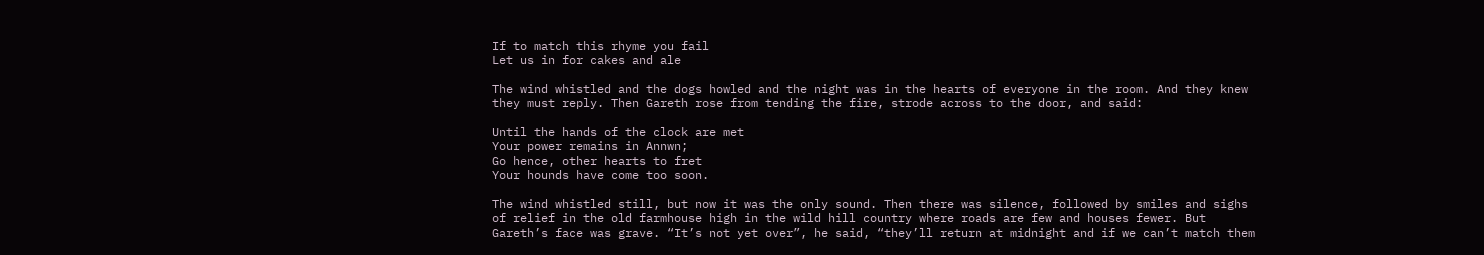If to match this rhyme you fail
Let us in for cakes and ale

The wind whistled and the dogs howled and the night was in the hearts of everyone in the room. And they knew they must reply. Then Gareth rose from tending the fire, strode across to the door, and said:

Until the hands of the clock are met
Your power remains in Annwn;
Go hence, other hearts to fret
Your hounds have come too soon.

The wind whistled still, but now it was the only sound. Then there was silence, followed by smiles and sighs of relief in the old farmhouse high in the wild hill country where roads are few and houses fewer. But Gareth’s face was grave. “It’s not yet over”, he said, “they’ll return at midnight and if we can’t match them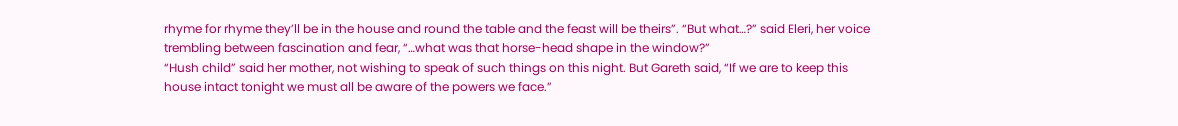rhyme for rhyme they’ll be in the house and round the table and the feast will be theirs”. “But what…?” said Eleri, her voice trembling between fascination and fear, “…what was that horse-head shape in the window?”
“Hush child” said her mother, not wishing to speak of such things on this night. But Gareth said, “If we are to keep this house intact tonight we must all be aware of the powers we face.”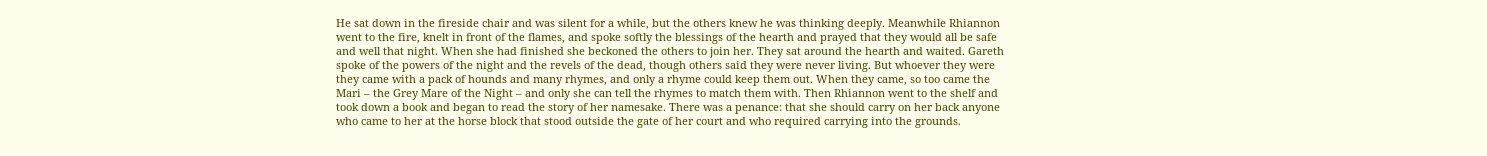He sat down in the fireside chair and was silent for a while, but the others knew he was thinking deeply. Meanwhile Rhiannon went to the fire, knelt in front of the flames, and spoke softly the blessings of the hearth and prayed that they would all be safe and well that night. When she had finished she beckoned the others to join her. They sat around the hearth and waited. Gareth spoke of the powers of the night and the revels of the dead, though others said they were never living. But whoever they were they came with a pack of hounds and many rhymes, and only a rhyme could keep them out. When they came, so too came the Mari – the Grey Mare of the Night – and only she can tell the rhymes to match them with. Then Rhiannon went to the shelf and took down a book and began to read the story of her namesake. There was a penance: that she should carry on her back anyone who came to her at the horse block that stood outside the gate of her court and who required carrying into the grounds.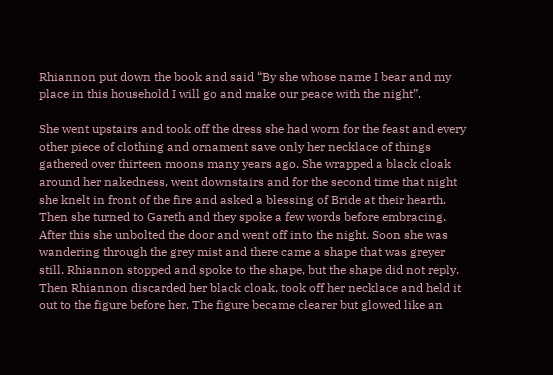Rhiannon put down the book and said “By she whose name I bear and my place in this household I will go and make our peace with the night”.

She went upstairs and took off the dress she had worn for the feast and every other piece of clothing and ornament save only her necklace of things gathered over thirteen moons many years ago. She wrapped a black cloak around her nakedness, went downstairs and for the second time that night she knelt in front of the fire and asked a blessing of Bride at their hearth. Then she turned to Gareth and they spoke a few words before embracing. After this she unbolted the door and went off into the night. Soon she was wandering through the grey mist and there came a shape that was greyer still. Rhiannon stopped and spoke to the shape, but the shape did not reply. Then Rhiannon discarded her black cloak, took off her necklace and held it out to the figure before her. The figure became clearer but glowed like an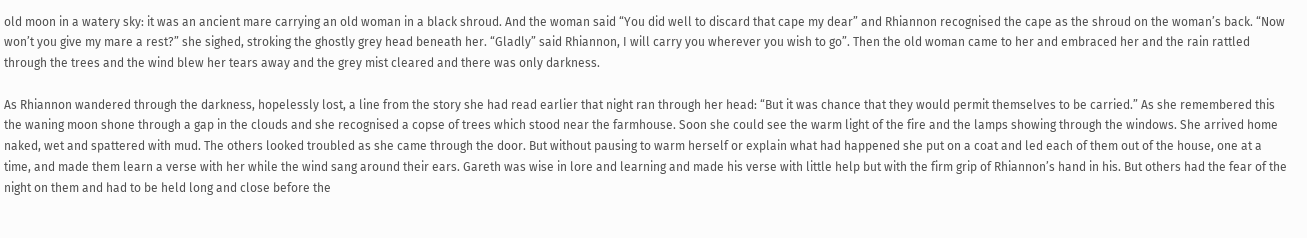old moon in a watery sky: it was an ancient mare carrying an old woman in a black shroud. And the woman said “You did well to discard that cape my dear” and Rhiannon recognised the cape as the shroud on the woman’s back. “Now won’t you give my mare a rest?” she sighed, stroking the ghostly grey head beneath her. “Gladly” said Rhiannon, I will carry you wherever you wish to go”. Then the old woman came to her and embraced her and the rain rattled through the trees and the wind blew her tears away and the grey mist cleared and there was only darkness.

As Rhiannon wandered through the darkness, hopelessly lost, a line from the story she had read earlier that night ran through her head: “But it was chance that they would permit themselves to be carried.” As she remembered this the waning moon shone through a gap in the clouds and she recognised a copse of trees which stood near the farmhouse. Soon she could see the warm light of the fire and the lamps showing through the windows. She arrived home naked, wet and spattered with mud. The others looked troubled as she came through the door. But without pausing to warm herself or explain what had happened she put on a coat and led each of them out of the house, one at a time, and made them learn a verse with her while the wind sang around their ears. Gareth was wise in lore and learning and made his verse with little help but with the firm grip of Rhiannon’s hand in his. But others had the fear of the night on them and had to be held long and close before the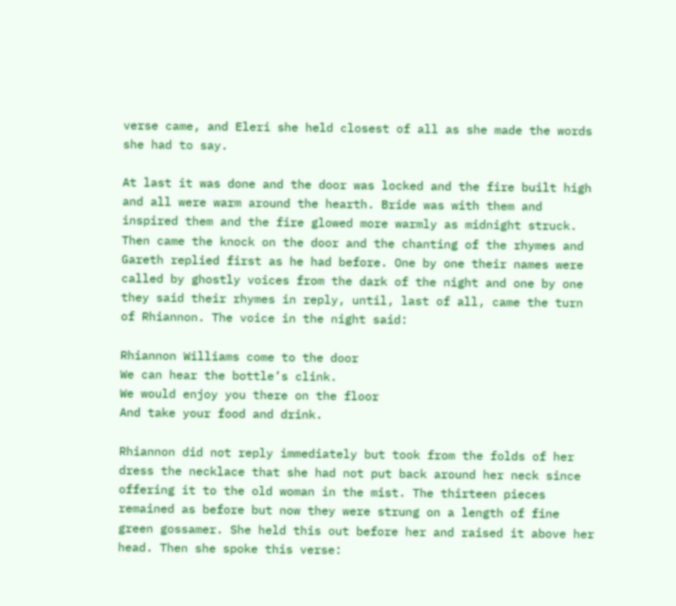verse came, and Eleri she held closest of all as she made the words she had to say.

At last it was done and the door was locked and the fire built high and all were warm around the hearth. Bride was with them and inspired them and the fire glowed more warmly as midnight struck. Then came the knock on the door and the chanting of the rhymes and Gareth replied first as he had before. One by one their names were called by ghostly voices from the dark of the night and one by one they said their rhymes in reply, until, last of all, came the turn of Rhiannon. The voice in the night said:

Rhiannon Williams come to the door
We can hear the bottle’s clink.
We would enjoy you there on the floor
And take your food and drink.

Rhiannon did not reply immediately but took from the folds of her dress the necklace that she had not put back around her neck since offering it to the old woman in the mist. The thirteen pieces remained as before but now they were strung on a length of fine green gossamer. She held this out before her and raised it above her head. Then she spoke this verse: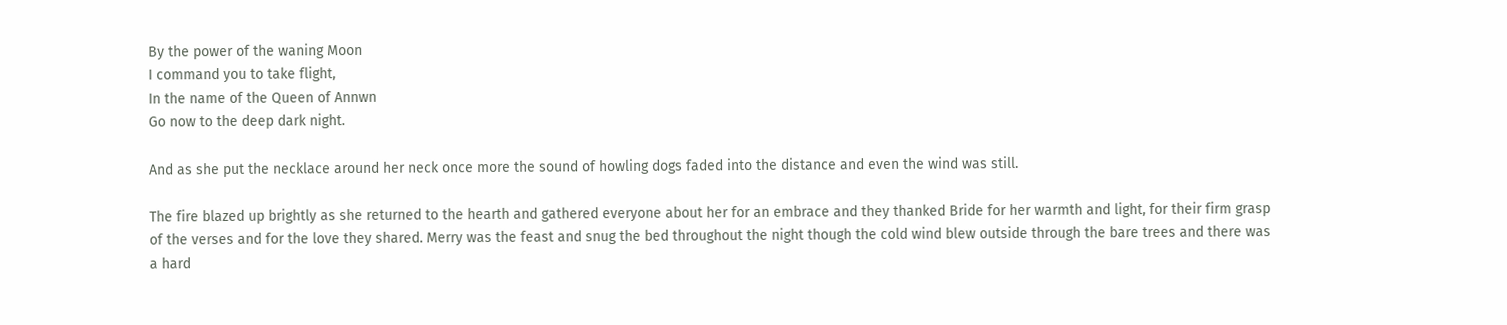By the power of the waning Moon
I command you to take flight,
In the name of the Queen of Annwn
Go now to the deep dark night.

And as she put the necklace around her neck once more the sound of howling dogs faded into the distance and even the wind was still.

The fire blazed up brightly as she returned to the hearth and gathered everyone about her for an embrace and they thanked Bride for her warmth and light, for their firm grasp of the verses and for the love they shared. Merry was the feast and snug the bed throughout the night though the cold wind blew outside through the bare trees and there was a hard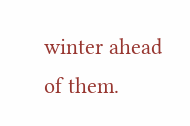winter ahead of them.